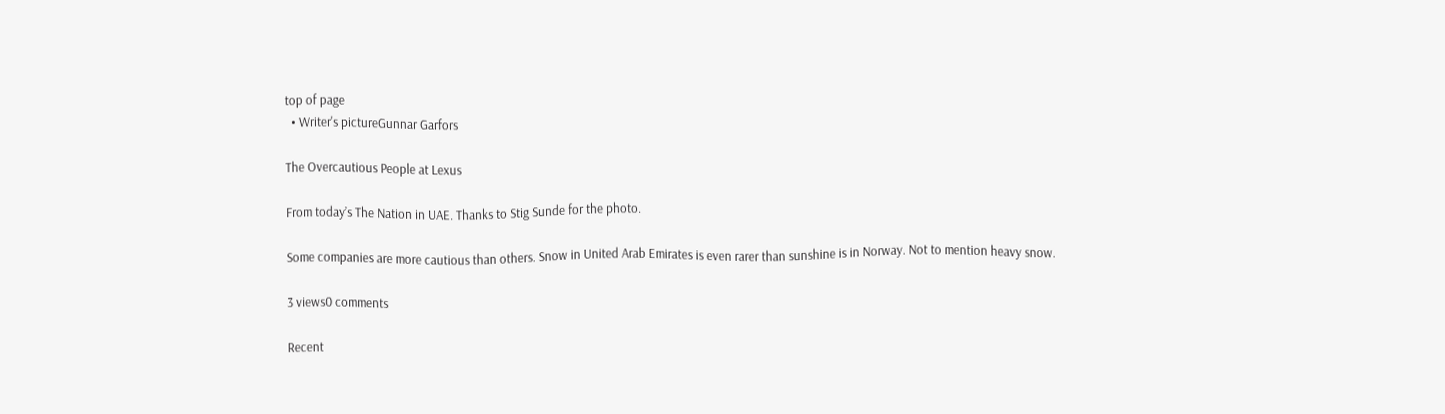top of page
  • Writer's pictureGunnar Garfors

The Overcautious People at Lexus

From today’s The Nation in UAE. Thanks to Stig Sunde for the photo.

Some companies are more cautious than others. Snow in United Arab Emirates is even rarer than sunshine is in Norway. Not to mention heavy snow.

3 views0 comments

Recent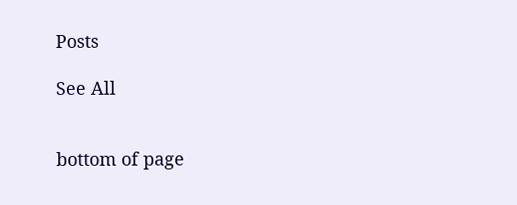Posts

See All


bottom of page